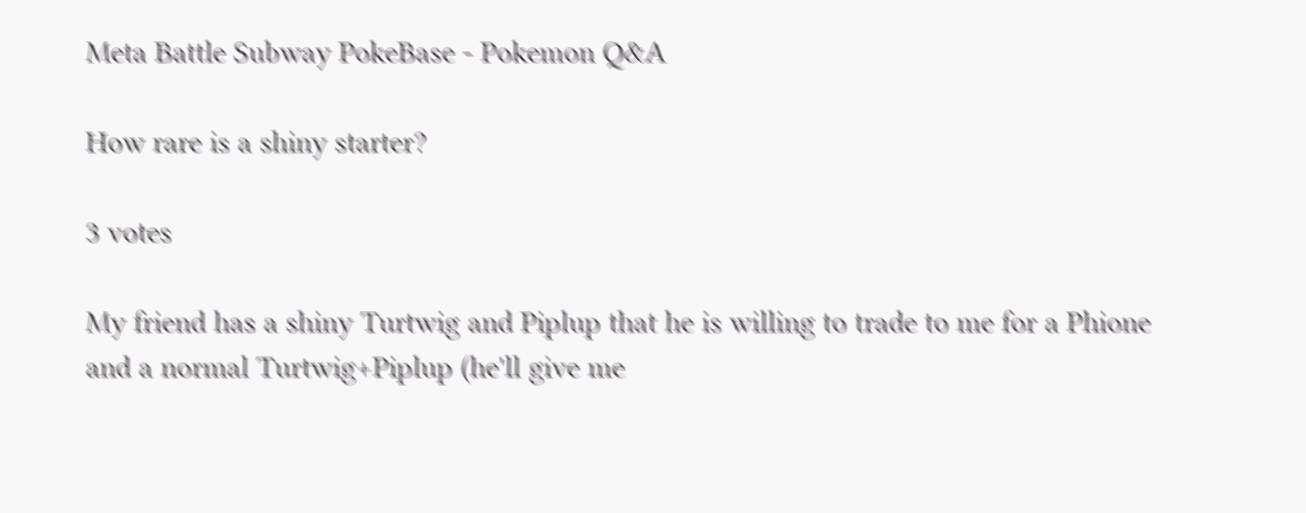Meta Battle Subway PokeBase - Pokemon Q&A

How rare is a shiny starter?

3 votes

My friend has a shiny Turtwig and Piplup that he is willing to trade to me for a Phione and a normal Turtwig+Piplup (he'll give me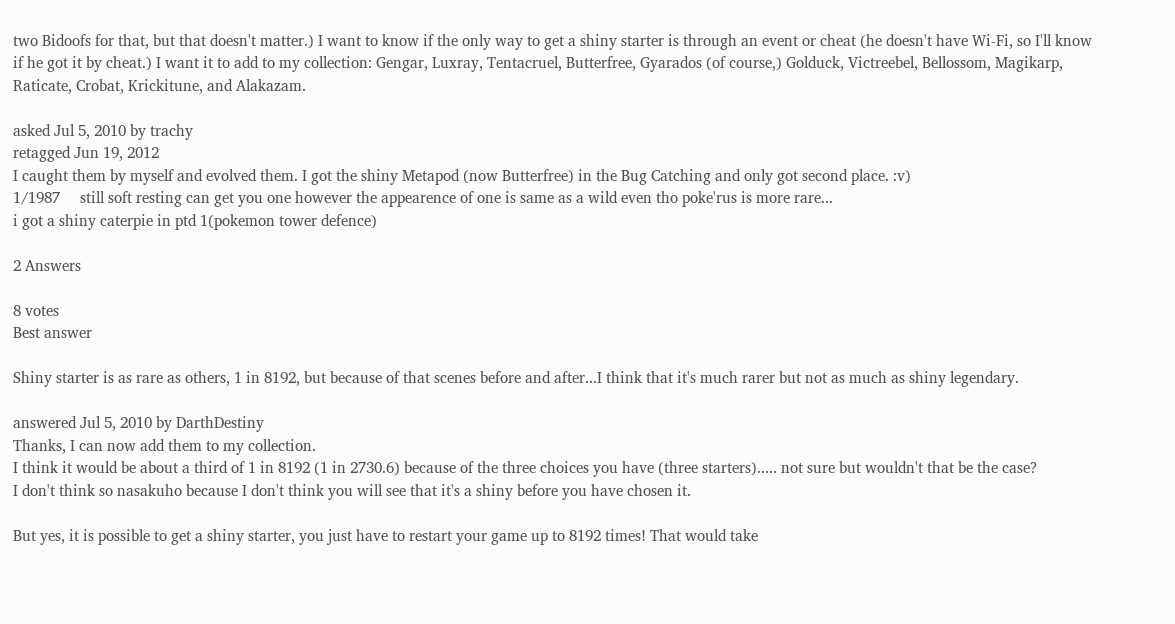two Bidoofs for that, but that doesn't matter.) I want to know if the only way to get a shiny starter is through an event or cheat (he doesn't have Wi-Fi, so I'll know if he got it by cheat.) I want it to add to my collection: Gengar, Luxray, Tentacruel, Butterfree, Gyarados (of course,) Golduck, Victreebel, Bellossom, Magikarp, Raticate, Crobat, Krickitune, and Alakazam.

asked Jul 5, 2010 by trachy
retagged Jun 19, 2012
I caught them by myself and evolved them. I got the shiny Metapod (now Butterfree) in the Bug Catching and only got second place. :v)
1/1987     still soft resting can get you one however the appearence of one is same as a wild even tho poke'rus is more rare...
i got a shiny caterpie in ptd 1(pokemon tower defence)

2 Answers

8 votes
Best answer

Shiny starter is as rare as others, 1 in 8192, but because of that scenes before and after...I think that it's much rarer but not as much as shiny legendary.

answered Jul 5, 2010 by DarthDestiny
Thanks, I can now add them to my collection.
I think it would be about a third of 1 in 8192 (1 in 2730.6) because of the three choices you have (three starters)..... not sure but wouldn't that be the case?
I don't think so nasakuho because I don't think you will see that it's a shiny before you have chosen it.

But yes, it is possible to get a shiny starter, you just have to restart your game up to 8192 times! That would take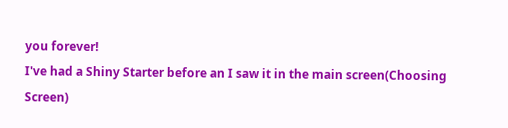you forever!
I've had a Shiny Starter before an I saw it in the main screen(Choosing Screen)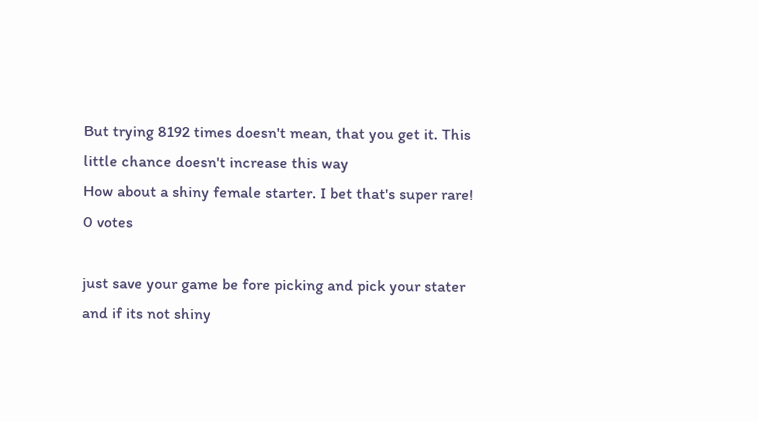But trying 8192 times doesn't mean, that you get it. This little chance doesn't increase this way
How about a shiny female starter. I bet that's super rare!
0 votes

just save your game be fore picking and pick your stater and if its not shiny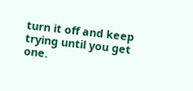turn it off and keep trying until you get one.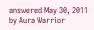answered May 30, 2011 by Aura Warrior